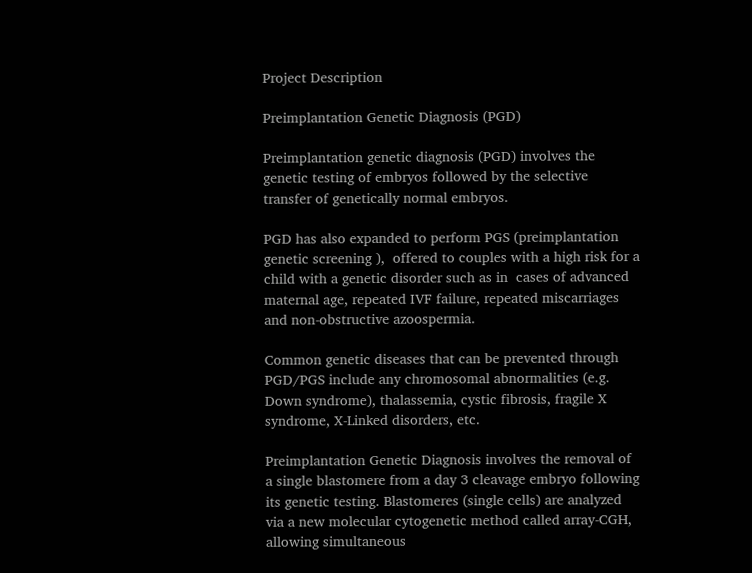Project Description

Preimplantation Genetic Diagnosis (PGD)

Preimplantation genetic diagnosis (PGD) involves the genetic testing of embryos followed by the selective transfer of genetically normal embryos.

PGD has also expanded to perform PGS (preimplantation genetic screening ),  offered to couples with a high risk for a child with a genetic disorder such as in  cases of advanced maternal age, repeated IVF failure, repeated miscarriages and non-obstructive azoospermia.

Common genetic diseases that can be prevented through PGD/PGS include any chromosomal abnormalities (e.g. Down syndrome), thalassemia, cystic fibrosis, fragile X syndrome, X-Linked disorders, etc.

Preimplantation Genetic Diagnosis involves the removal of a single blastomere from a day 3 cleavage embryo following its genetic testing. Blastomeres (single cells) are analyzed via a new molecular cytogenetic method called array-CGH, allowing simultaneous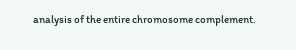analysis of the entire chromosome complement.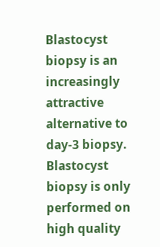Blastocyst biopsy is an increasingly attractive alternative to day-3 biopsy. Blastocyst biopsy is only performed on high quality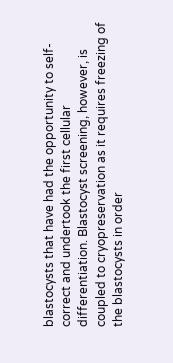blastocysts that have had the opportunity to self-correct and undertook the first cellular differentiation. Blastocyst screening, however, is coupled to cryopreservation as it requires freezing of the blastocysts in order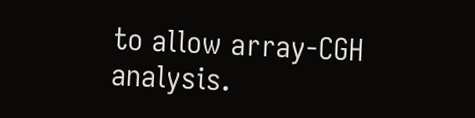to allow array-CGH analysis.